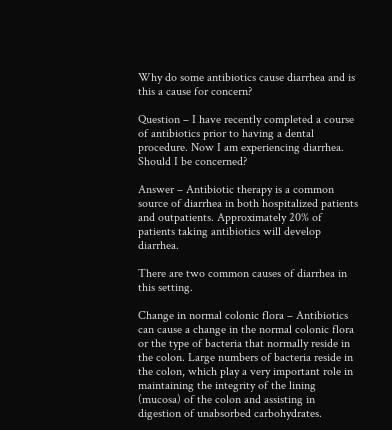Why do some antibiotics cause diarrhea and is this a cause for concern?

Question – I have recently completed a course of antibiotics prior to having a dental procedure. Now I am experiencing diarrhea. Should I be concerned?

Answer – Antibiotic therapy is a common source of diarrhea in both hospitalized patients and outpatients. Approximately 20% of patients taking antibiotics will develop diarrhea.

There are two common causes of diarrhea in this setting.

Change in normal colonic flora – Antibiotics can cause a change in the normal colonic flora or the type of bacteria that normally reside in the colon. Large numbers of bacteria reside in the colon, which play a very important role in maintaining the integrity of the lining (mucosa) of the colon and assisting in digestion of unabsorbed carbohydrates.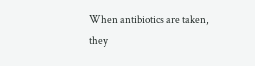When antibiotics are taken, they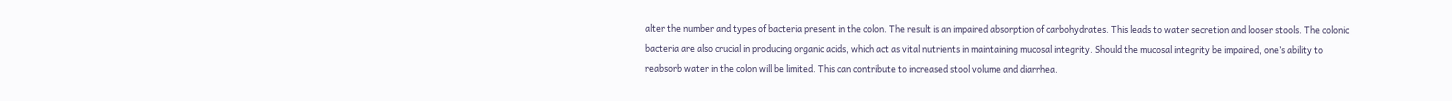alter the number and types of bacteria present in the colon. The result is an impaired absorption of carbohydrates. This leads to water secretion and looser stools. The colonic bacteria are also crucial in producing organic acids, which act as vital nutrients in maintaining mucosal integrity. Should the mucosal integrity be impaired, one’s ability to reabsorb water in the colon will be limited. This can contribute to increased stool volume and diarrhea.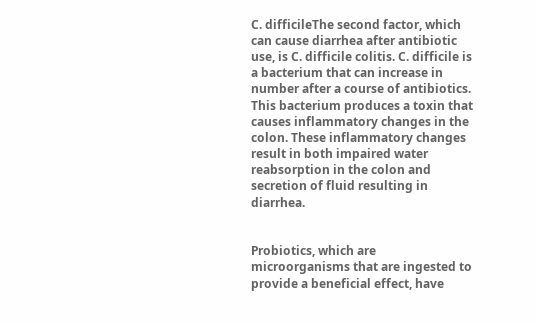C. difficileThe second factor, which can cause diarrhea after antibiotic use, is C. difficile colitis. C. difficile is a bacterium that can increase in number after a course of antibiotics. This bacterium produces a toxin that causes inflammatory changes in the colon. These inflammatory changes result in both impaired water reabsorption in the colon and secretion of fluid resulting in diarrhea.


Probiotics, which are microorganisms that are ingested to provide a beneficial effect, have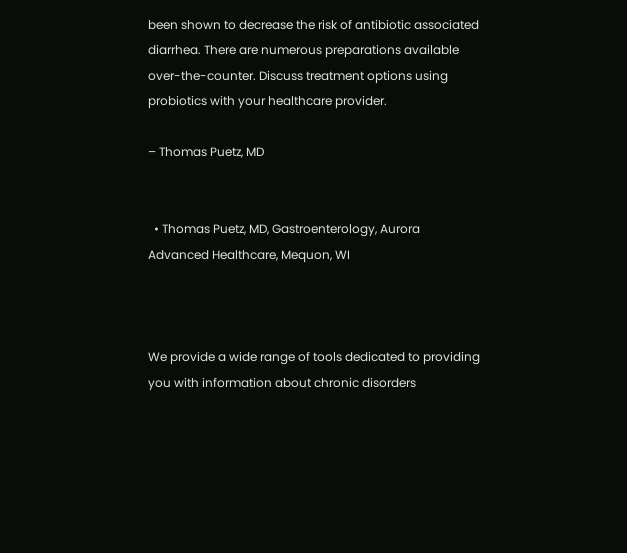been shown to decrease the risk of antibiotic associated diarrhea. There are numerous preparations available over-the-counter. Discuss treatment options using probiotics with your healthcare provider.

– Thomas Puetz, MD


  • Thomas Puetz, MD, Gastroenterology, Aurora Advanced Healthcare, Mequon, WI



We provide a wide range of tools dedicated to providing you with information about chronic disorders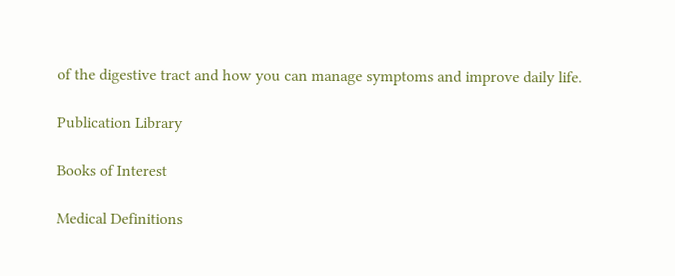of the digestive tract and how you can manage symptoms and improve daily life.

Publication Library

Books of Interest

Medical Definitions